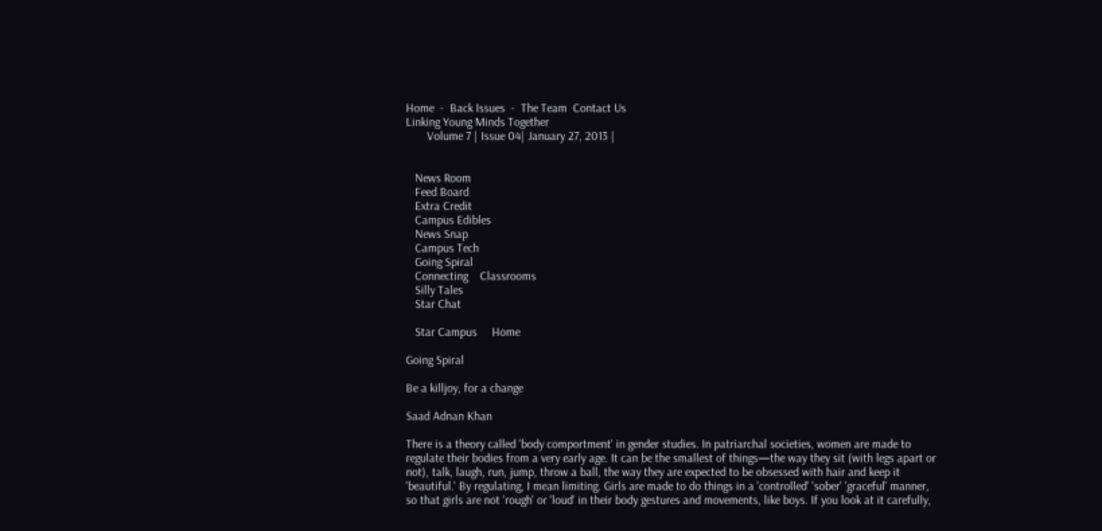Home  -  Back Issues  -  The Team  Contact Us
Linking Young Minds Together
       Volume 7 | Issue 04| January 27, 2013 |


   News Room
   Feed Board
   Extra Credit
   Campus Edibles
   News Snap
   Campus Tech
   Going Spiral
   Connecting    Classrooms
   Silly Tales
   Star Chat

   Star Campus     Home

Going Spiral

Be a killjoy, for a change

Saad Adnan Khan

There is a theory called 'body comportment' in gender studies. In patriarchal societies, women are made to regulate their bodies from a very early age. It can be the smallest of things—the way they sit (with legs apart or not), talk, laugh, run, jump, throw a ball, the way they are expected to be obsessed with hair and keep it 'beautiful.' By regulating, I mean limiting. Girls are made to do things in a 'controlled' 'sober' 'graceful' manner, so that girls are not 'rough' or 'loud' in their body gestures and movements, like boys. If you look at it carefully,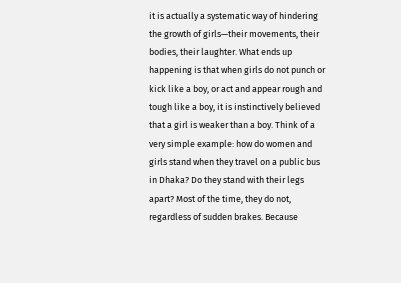it is actually a systematic way of hindering the growth of girls—their movements, their bodies, their laughter. What ends up happening is that when girls do not punch or kick like a boy, or act and appear rough and tough like a boy, it is instinctively believed that a girl is weaker than a boy. Think of a very simple example: how do women and girls stand when they travel on a public bus in Dhaka? Do they stand with their legs apart? Most of the time, they do not, regardless of sudden brakes. Because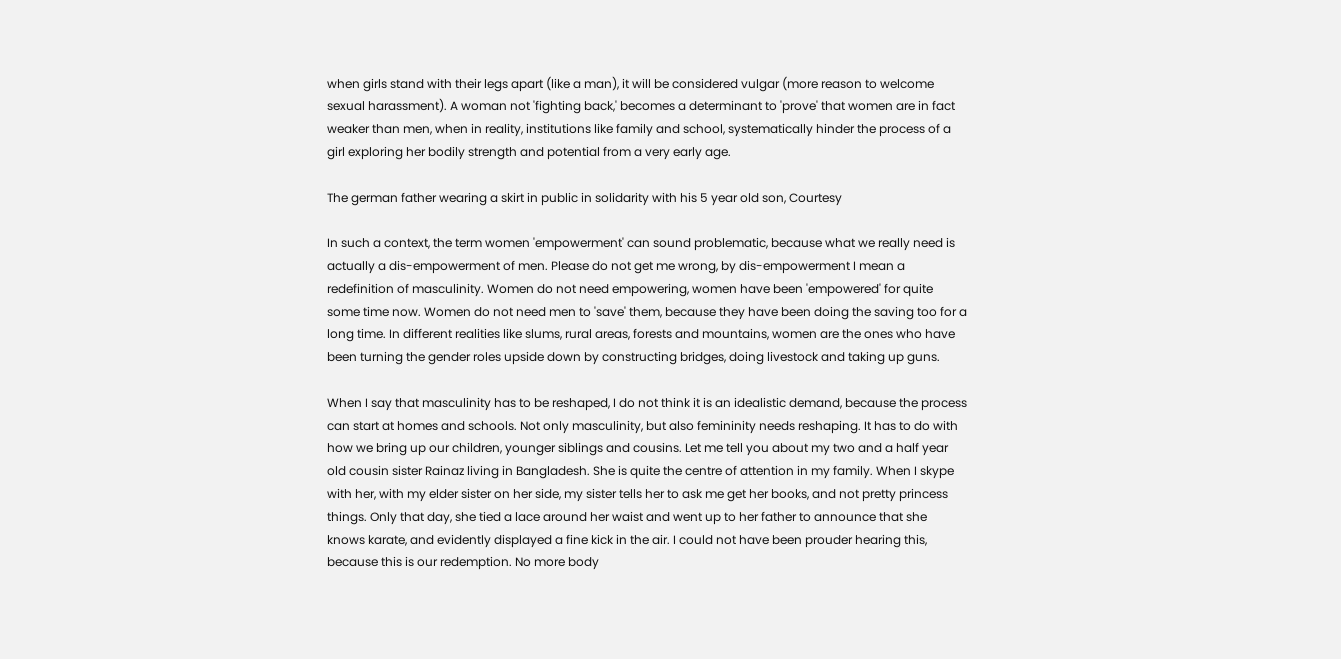when girls stand with their legs apart (like a man), it will be considered vulgar (more reason to welcome sexual harassment). A woman not 'fighting back,' becomes a determinant to 'prove' that women are in fact weaker than men, when in reality, institutions like family and school, systematically hinder the process of a girl exploring her bodily strength and potential from a very early age.

The german father wearing a skirt in public in solidarity with his 5 year old son, Courtesy

In such a context, the term women 'empowerment' can sound problematic, because what we really need is actually a dis-empowerment of men. Please do not get me wrong, by dis-empowerment I mean a redefinition of masculinity. Women do not need empowering, women have been 'empowered' for quite some time now. Women do not need men to 'save' them, because they have been doing the saving too for a long time. In different realities like slums, rural areas, forests and mountains, women are the ones who have been turning the gender roles upside down by constructing bridges, doing livestock and taking up guns.

When I say that masculinity has to be reshaped, I do not think it is an idealistic demand, because the process can start at homes and schools. Not only masculinity, but also femininity needs reshaping. It has to do with how we bring up our children, younger siblings and cousins. Let me tell you about my two and a half year old cousin sister Rainaz living in Bangladesh. She is quite the centre of attention in my family. When I skype with her, with my elder sister on her side, my sister tells her to ask me get her books, and not pretty princess things. Only that day, she tied a lace around her waist and went up to her father to announce that she knows karate, and evidently displayed a fine kick in the air. I could not have been prouder hearing this, because this is our redemption. No more body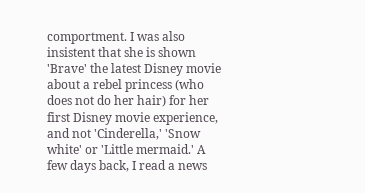comportment. I was also insistent that she is shown 'Brave' the latest Disney movie about a rebel princess (who does not do her hair) for her first Disney movie experience, and not 'Cinderella,' 'Snow white' or 'Little mermaid.' A few days back, I read a news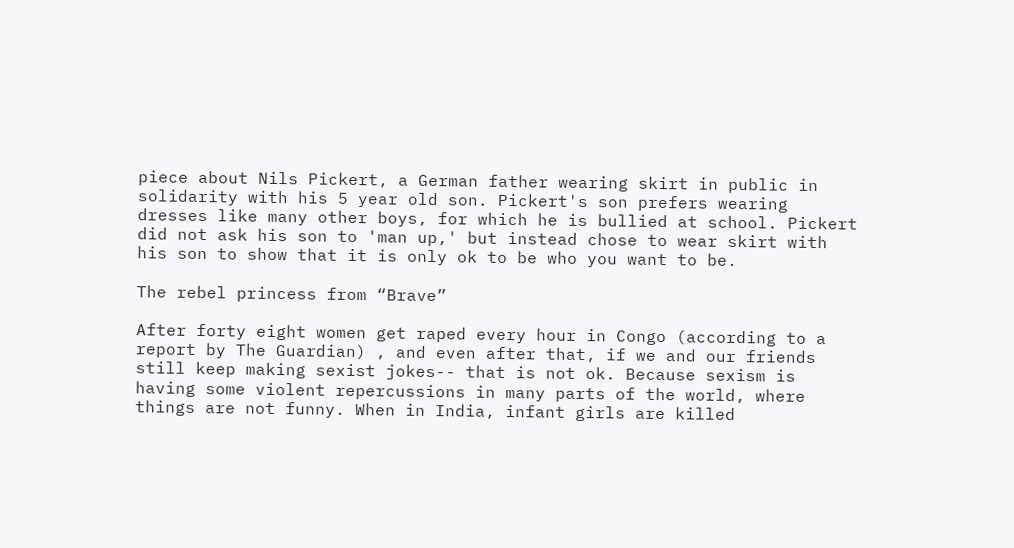piece about Nils Pickert, a German father wearing skirt in public in solidarity with his 5 year old son. Pickert's son prefers wearing dresses like many other boys, for which he is bullied at school. Pickert did not ask his son to 'man up,' but instead chose to wear skirt with his son to show that it is only ok to be who you want to be.

The rebel princess from “Brave”

After forty eight women get raped every hour in Congo (according to a report by The Guardian) , and even after that, if we and our friends still keep making sexist jokes-- that is not ok. Because sexism is having some violent repercussions in many parts of the world, where things are not funny. When in India, infant girls are killed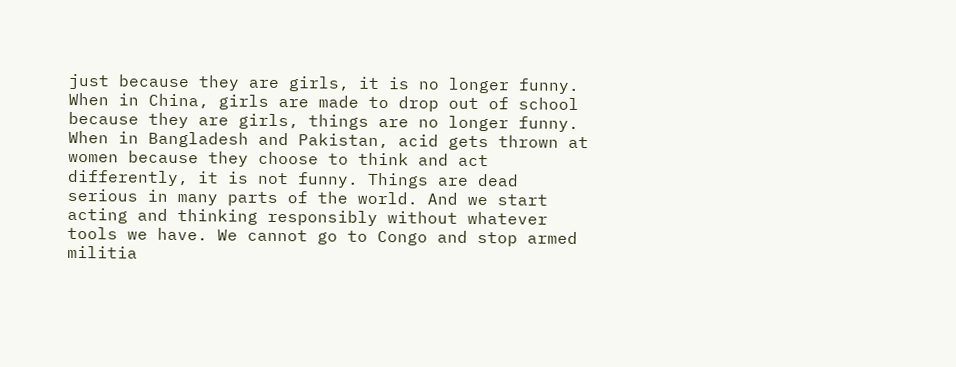just because they are girls, it is no longer funny. When in China, girls are made to drop out of school because they are girls, things are no longer funny. When in Bangladesh and Pakistan, acid gets thrown at women because they choose to think and act differently, it is not funny. Things are dead serious in many parts of the world. And we start acting and thinking responsibly without whatever tools we have. We cannot go to Congo and stop armed militia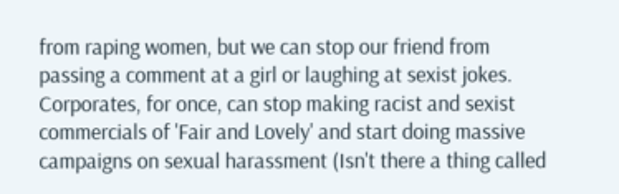from raping women, but we can stop our friend from passing a comment at a girl or laughing at sexist jokes. Corporates, for once, can stop making racist and sexist commercials of 'Fair and Lovely' and start doing massive campaigns on sexual harassment (Isn't there a thing called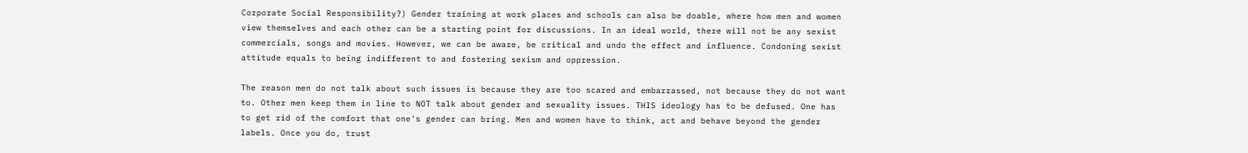Corporate Social Responsibility?) Gender training at work places and schools can also be doable, where how men and women view themselves and each other can be a starting point for discussions. In an ideal world, there will not be any sexist commercials, songs and movies. However, we can be aware, be critical and undo the effect and influence. Condoning sexist attitude equals to being indifferent to and fostering sexism and oppression.

The reason men do not talk about such issues is because they are too scared and embarrassed, not because they do not want to. Other men keep them in line to NOT talk about gender and sexuality issues. THIS ideology has to be defused. One has to get rid of the comfort that one's gender can bring. Men and women have to think, act and behave beyond the gender labels. Once you do, trust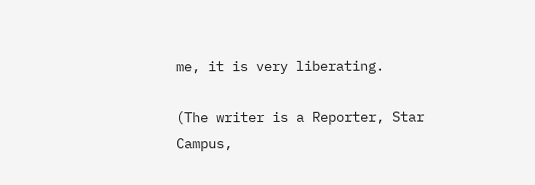me, it is very liberating.

(The writer is a Reporter, Star Campus,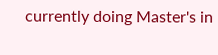currently doing Master's in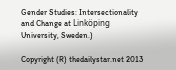Gender Studies: Intersectionality and Change at Linköping University, Sweden.)

Copyright (R) thedailystar.net 2013